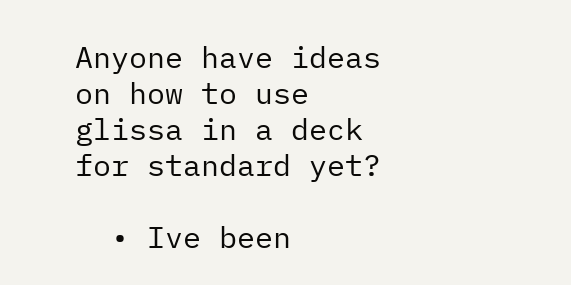Anyone have ideas on how to use glissa in a deck for standard yet?

  • Ive been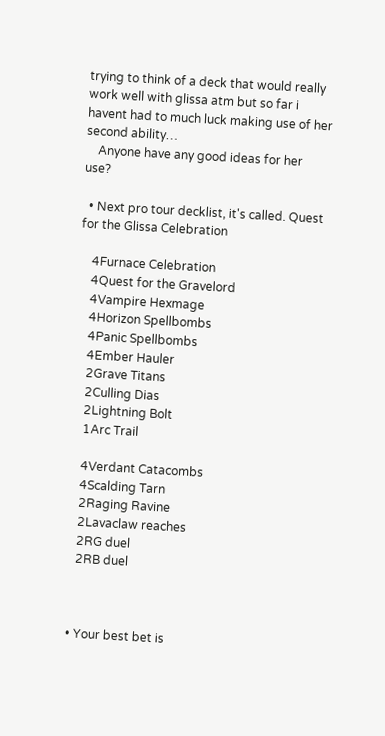trying to think of a deck that would really work well with glissa atm but so far i havent had to much luck making use of her second ability…
    Anyone have any good ideas for her use?

  • Next pro tour decklist, it's called. Quest for the Glissa Celebration

    4Furnace Celebration
    4Quest for the Gravelord
    4Vampire Hexmage
    4Horizon Spellbombs
    4Panic Spellbombs
    4Ember Hauler
    2Grave Titans
    2Culling Dias
    2Lightning Bolt
    1Arc Trail

    4Verdant Catacombs
    4Scalding Tarn
    2Raging Ravine
    2Lavaclaw reaches
    2RG duel
    2RB duel



  • Your best bet is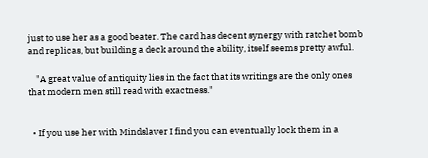just to use her as a good beater. The card has decent synergy with ratchet bomb and replicas, but building a deck around the ability, itself seems pretty awful.

    "A great value of antiquity lies in the fact that its writings are the only ones that modern men still read with exactness."


  • If you use her with Mindslaver I find you can eventually lock them in a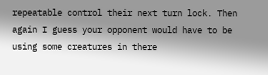repeatable control their next turn lock. Then again I guess your opponent would have to be using some creatures in there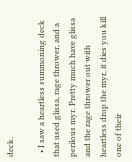deck.

  • I saw a heartless summoning deck that used glissa, rage thrower, and a perilous myr. Pretty much have glissa and the rage thrower out with heartless drop the myr, it dies you kill one of their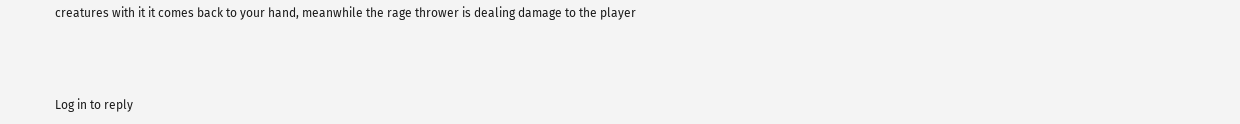creatures with it it comes back to your hand, meanwhile the rage thrower is dealing damage to the player



Log in to reply